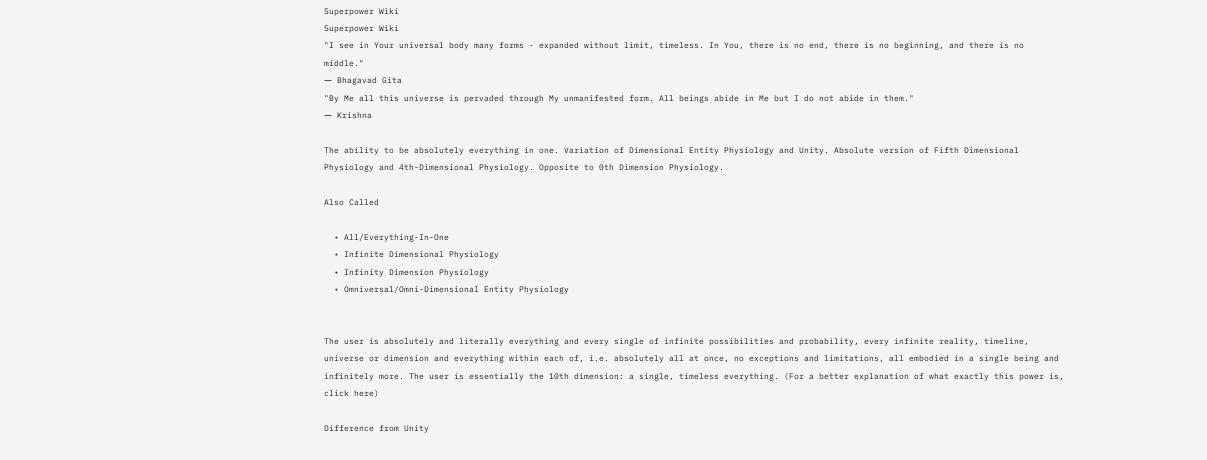Superpower Wiki
Superpower Wiki
"I see in Your universal body many forms - expanded without limit, timeless. In You, there is no end, there is no beginning, and there is no middle."
― Bhagavad Gita
"By Me all this universe is pervaded through My unmanifested form. All beings abide in Me but I do not abide in them."
― Krishna

The ability to be absolutely everything in one. Variation of Dimensional Entity Physiology and Unity. Absolute version of Fifth Dimensional Physiology and 4th-Dimensional Physiology. Opposite to 0th Dimension Physiology.

Also Called

  • All/Everything-In-One
  • Infinite Dimensional Physiology
  • Infinity Dimension Physiology
  • Omniversal/Omni-Dimensional Entity Physiology


The user is absolutely and literally everything and every single of infinite possibilities and probability, every infinite reality, timeline, universe or dimension and everything within each of, i.e. absolutely all at once, no exceptions and limitations, all embodied in a single being and infinitely more. The user is essentially the 10th dimension: a single, timeless everything. (For a better explanation of what exactly this power is, click here)

Difference from Unity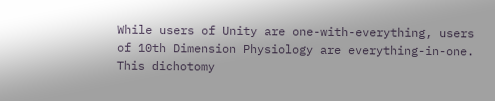While users of Unity are one-with-everything, users of 10th Dimension Physiology are everything-in-one. This dichotomy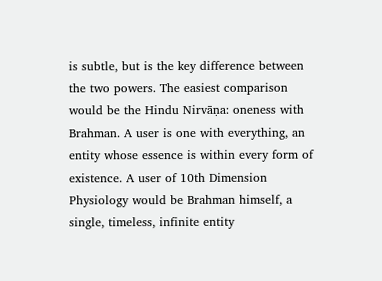is subtle, but is the key difference between the two powers. The easiest comparison would be the Hindu Nirvāṇa: oneness with Brahman. A user is one with everything, an entity whose essence is within every form of existence. A user of 10th Dimension Physiology would be Brahman himself, a single, timeless, infinite entity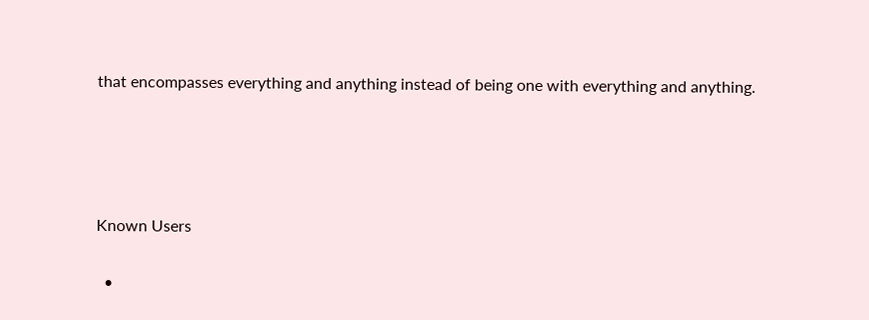that encompasses everything and anything instead of being one with everything and anything.




Known Users

  •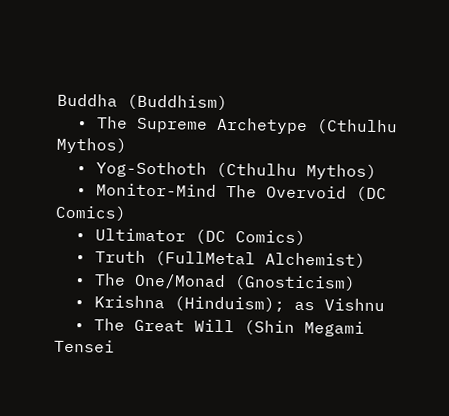Buddha (Buddhism)
  • The Supreme Archetype (Cthulhu Mythos)
  • Yog-Sothoth (Cthulhu Mythos)
  • Monitor-Mind The Overvoid (DC Comics)
  • Ultimator (DC Comics)
  • Truth (FullMetal Alchemist)
  • The One/Monad (Gnosticism)
  • Krishna (Hinduism); as Vishnu
  • The Great Will (Shin Megami Tensei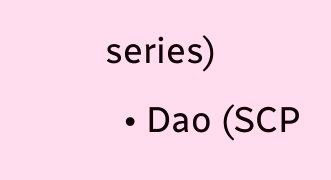series)
  • Dao (SCP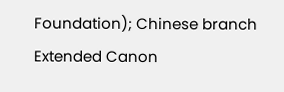Foundation); Chinese branch Extended Canon